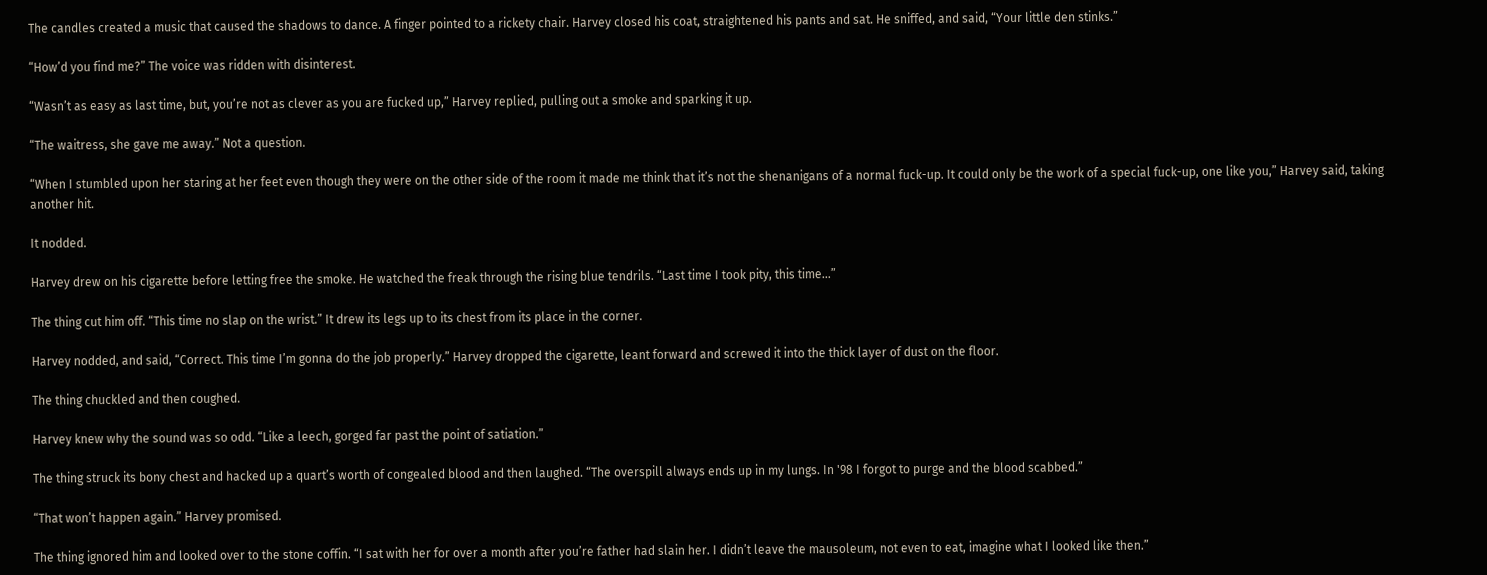The candles created a music that caused the shadows to dance. A finger pointed to a rickety chair. Harvey closed his coat, straightened his pants and sat. He sniffed, and said, “Your little den stinks.”

“How’d you find me?” The voice was ridden with disinterest.

“Wasn’t as easy as last time, but, you’re not as clever as you are fucked up,” Harvey replied, pulling out a smoke and sparking it up.

“The waitress, she gave me away.” Not a question.

“When I stumbled upon her staring at her feet even though they were on the other side of the room it made me think that it’s not the shenanigans of a normal fuck-up. It could only be the work of a special fuck-up, one like you,” Harvey said, taking another hit.

It nodded.

Harvey drew on his cigarette before letting free the smoke. He watched the freak through the rising blue tendrils. “Last time I took pity, this time...”

The thing cut him off. “This time no slap on the wrist.” It drew its legs up to its chest from its place in the corner.

Harvey nodded, and said, “Correct. This time I’m gonna do the job properly.” Harvey dropped the cigarette, leant forward and screwed it into the thick layer of dust on the floor.

The thing chuckled and then coughed.

Harvey knew why the sound was so odd. “Like a leech, gorged far past the point of satiation.”

The thing struck its bony chest and hacked up a quart’s worth of congealed blood and then laughed. “The overspill always ends up in my lungs. In '98 I forgot to purge and the blood scabbed.”

“That won’t happen again.” Harvey promised.

The thing ignored him and looked over to the stone coffin. “I sat with her for over a month after you’re father had slain her. I didn’t leave the mausoleum, not even to eat, imagine what I looked like then.”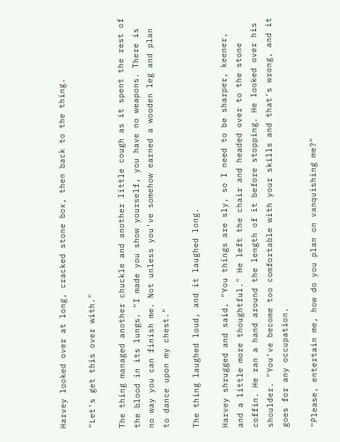Harvey looked over at long, cracked stone box, then back to the thing.

"Let's get this over with."

The thing managed another chuckle and another little cough as it spent the rest of the blood in its lungs. "I made you show yourself, you have no weapons. There is no way you can finish me. Not unless you've somehow earned a wooden leg and plan to dance upon my chest."

The thing laughed loud, and it laughed long.

Harvey shrugged and said, "You things are sly, so I need to be sharper, keener, and a little more thoughtful." He left the chair and headed over to the stone coffin. He ran a hand around the length of it before stopping. He looked over his shoulder. "You've become too comfortable with your skills and that's wrong, and it goes for any occupation.

"Please, entertain me, how do you plan on vanquishing me?"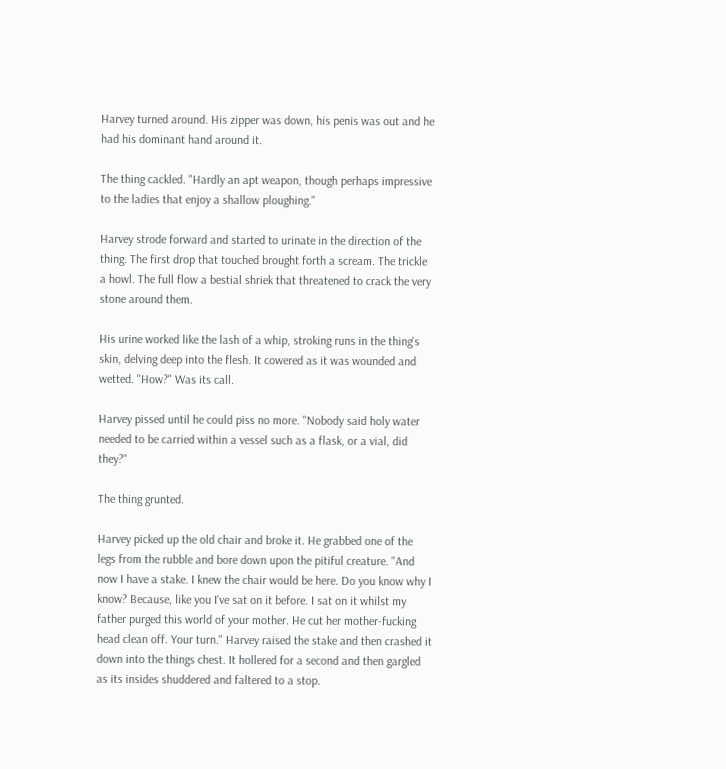Harvey turned around. His zipper was down, his penis was out and he had his dominant hand around it.

The thing cackled. "Hardly an apt weapon, though perhaps impressive to the ladies that enjoy a shallow ploughing."

Harvey strode forward and started to urinate in the direction of the thing. The first drop that touched brought forth a scream. The trickle a howl. The full flow a bestial shriek that threatened to crack the very stone around them.

His urine worked like the lash of a whip, stroking runs in the thing's skin, delving deep into the flesh. It cowered as it was wounded and wetted. "How?" Was its call.

Harvey pissed until he could piss no more. "Nobody said holy water needed to be carried within a vessel such as a flask, or a vial, did they?"

The thing grunted.

Harvey picked up the old chair and broke it. He grabbed one of the legs from the rubble and bore down upon the pitiful creature. "And now I have a stake. I knew the chair would be here. Do you know why I know? Because, like you I've sat on it before. I sat on it whilst my father purged this world of your mother. He cut her mother-fucking head clean off. Your turn." Harvey raised the stake and then crashed it down into the things chest. It hollered for a second and then gargled as its insides shuddered and faltered to a stop.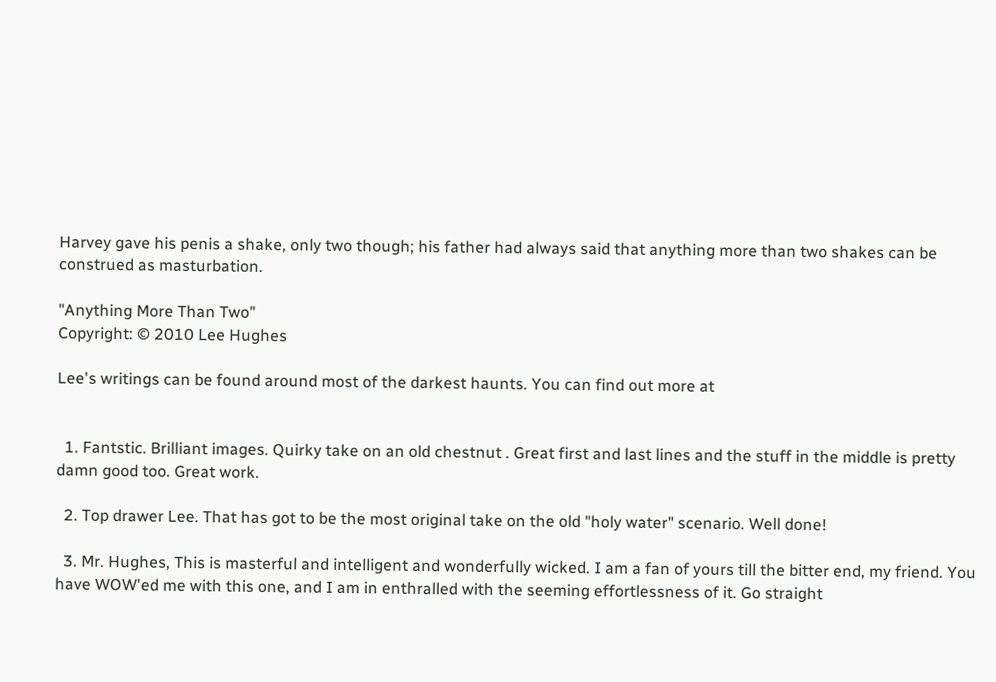Harvey gave his penis a shake, only two though; his father had always said that anything more than two shakes can be construed as masturbation.

"Anything More Than Two"
Copyright: © 2010 Lee Hughes

Lee's writings can be found around most of the darkest haunts. You can find out more at


  1. Fantstic. Brilliant images. Quirky take on an old chestnut . Great first and last lines and the stuff in the middle is pretty damn good too. Great work.

  2. Top drawer Lee. That has got to be the most original take on the old "holy water" scenario. Well done!

  3. Mr. Hughes, This is masterful and intelligent and wonderfully wicked. I am a fan of yours till the bitter end, my friend. You have WOW'ed me with this one, and I am in enthralled with the seeming effortlessness of it. Go straight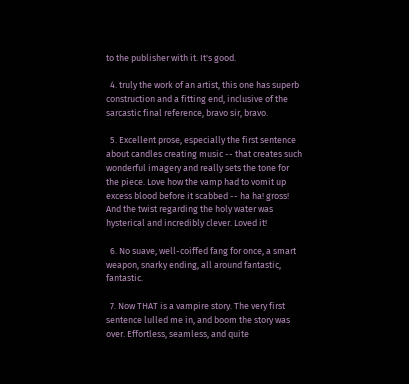to the publisher with it. It's good.

  4. truly the work of an artist, this one has superb construction and a fitting end, inclusive of the sarcastic final reference, bravo sir, bravo.

  5. Excellent prose, especially the first sentence about candles creating music -- that creates such wonderful imagery and really sets the tone for the piece. Love how the vamp had to vomit up excess blood before it scabbed -- ha ha! gross! And the twist regarding the holy water was hysterical and incredibly clever. Loved it!

  6. No suave, well-coiffed fang for once, a smart weapon, snarky ending, all around fantastic, fantastic.

  7. Now THAT is a vampire story. The very first sentence lulled me in, and boom the story was over. Effortless, seamless, and quite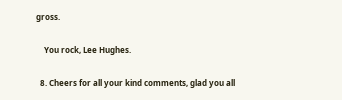gross.

    You rock, Lee Hughes.

  8. Cheers for all your kind comments, glad you all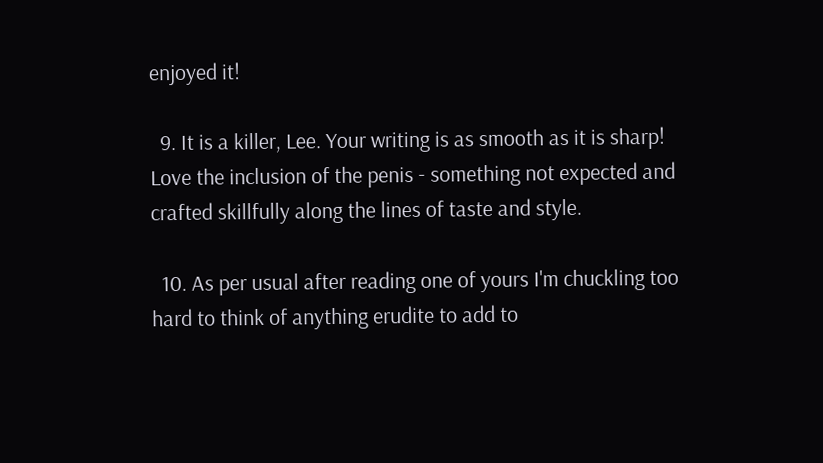enjoyed it!

  9. It is a killer, Lee. Your writing is as smooth as it is sharp! Love the inclusion of the penis - something not expected and crafted skillfully along the lines of taste and style.

  10. As per usual after reading one of yours I'm chuckling too hard to think of anything erudite to add to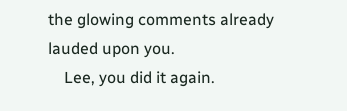the glowing comments already lauded upon you.
    Lee, you did it again.